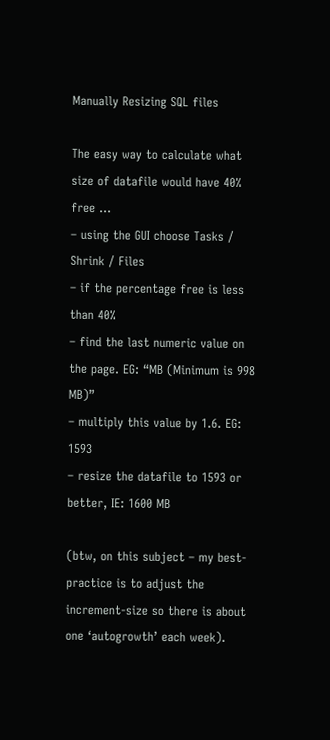Manually Resizing SQL files

The easy way to calculate what size of datafile would have 40% free …
– using the GUI choose Tasks / Shrink / Files
– if the percentage free is less than 40%
– find the last numeric value on the page. EG: “MB (Minimum is 998 MB)”
– multiply this value by 1.6. EG: 1593
– resize the datafile to 1593 or better, IE: 1600 MB

(btw, on this subject – my best-practice is to adjust the increment-size so there is about one ‘autogrowth’ each week).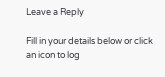Leave a Reply

Fill in your details below or click an icon to log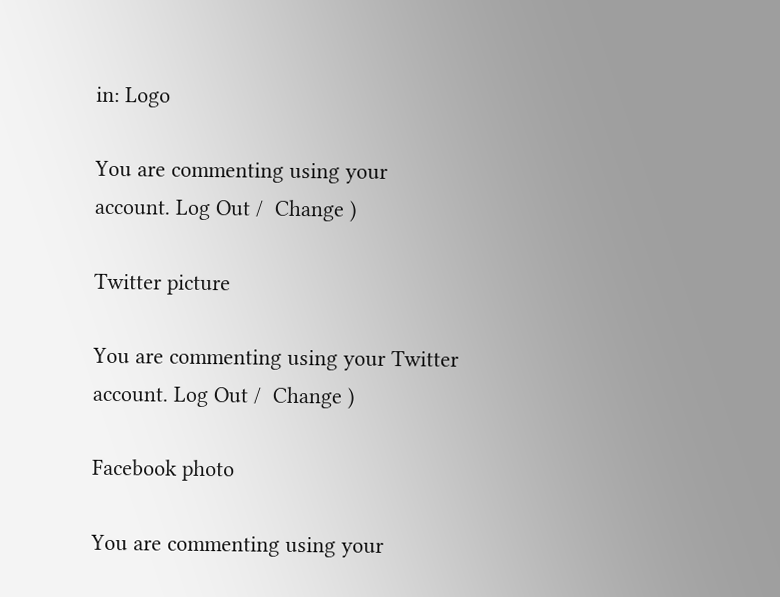in: Logo

You are commenting using your account. Log Out /  Change )

Twitter picture

You are commenting using your Twitter account. Log Out /  Change )

Facebook photo

You are commenting using your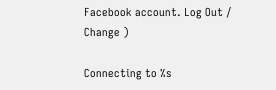Facebook account. Log Out /  Change )

Connecting to %s